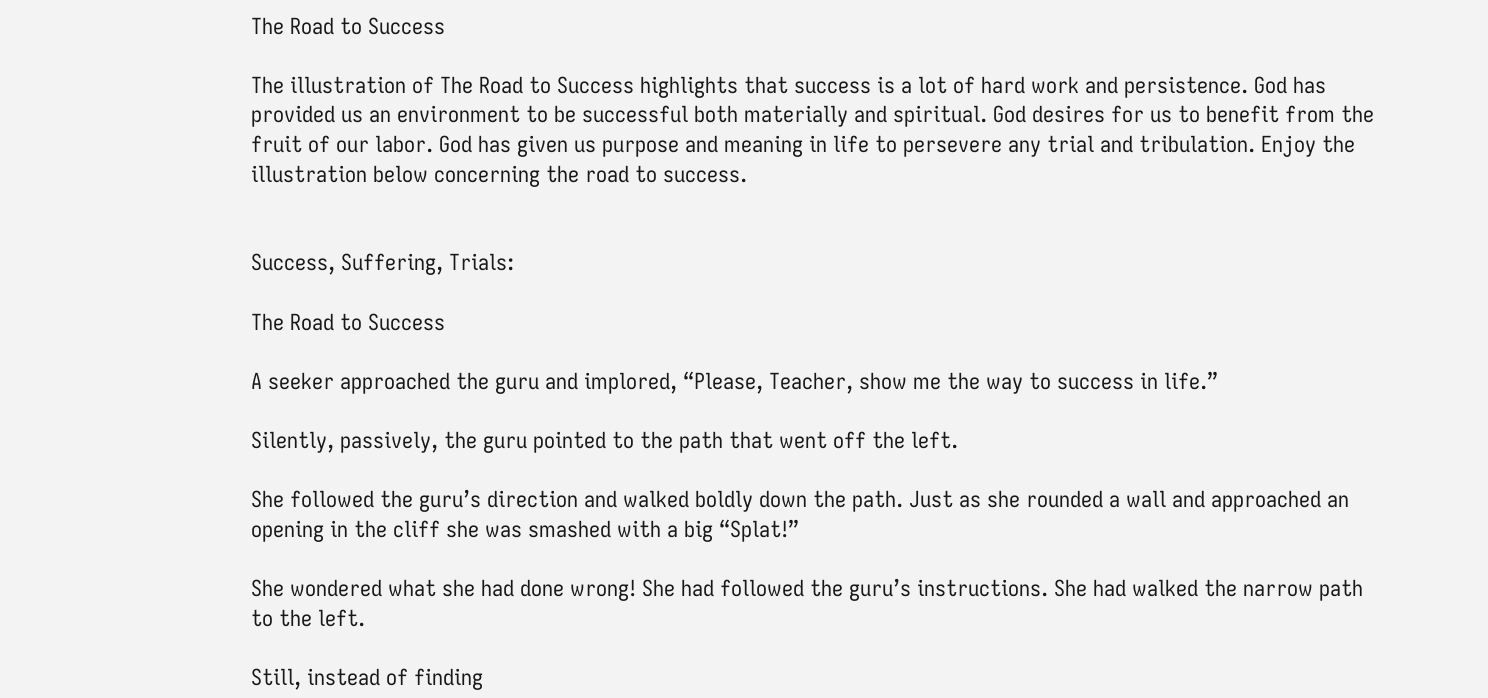The Road to Success

The illustration of The Road to Success highlights that success is a lot of hard work and persistence. God has provided us an environment to be successful both materially and spiritual. God desires for us to benefit from the fruit of our labor. God has given us purpose and meaning in life to persevere any trial and tribulation. Enjoy the illustration below concerning the road to success.


Success, Suffering, Trials:

The Road to Success

A seeker approached the guru and implored, “Please, Teacher, show me the way to success in life.”

Silently, passively, the guru pointed to the path that went off the left.

She followed the guru’s direction and walked boldly down the path. Just as she rounded a wall and approached an opening in the cliff she was smashed with a big “Splat!”

She wondered what she had done wrong! She had followed the guru’s instructions. She had walked the narrow path to the left.

Still, instead of finding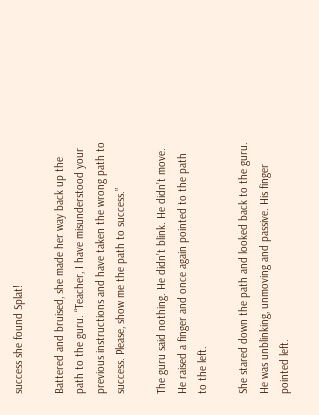success she found Splat!

Battered and bruised, she made her way back up the path to the guru. “Teacher, I have misunderstood your previous instructions and have taken the wrong path to success. Please, show me the path to success.”

The guru said nothing. He didn’t blink. He didn’t move. He raised a finger and once again pointed to the path to the left.

She stared down the path and looked back to the guru. He was unblinking, unmoving and passive. His finger pointed left.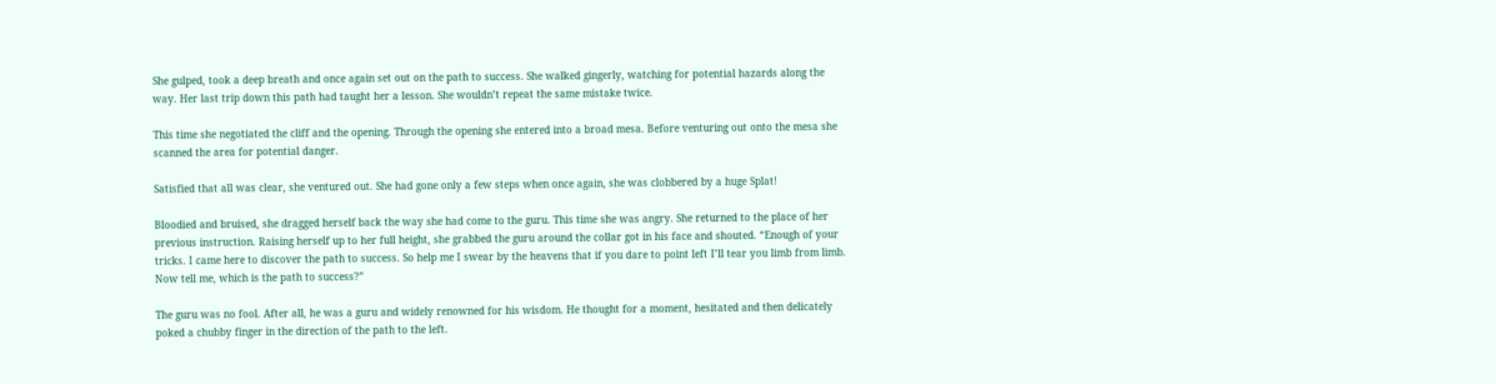She gulped, took a deep breath and once again set out on the path to success. She walked gingerly, watching for potential hazards along the way. Her last trip down this path had taught her a lesson. She wouldn’t repeat the same mistake twice.

This time she negotiated the cliff and the opening. Through the opening she entered into a broad mesa. Before venturing out onto the mesa she scanned the area for potential danger.

Satisfied that all was clear, she ventured out. She had gone only a few steps when once again, she was clobbered by a huge Splat!

Bloodied and bruised, she dragged herself back the way she had come to the guru. This time she was angry. She returned to the place of her previous instruction. Raising herself up to her full height, she grabbed the guru around the collar got in his face and shouted. “Enough of your tricks. I came here to discover the path to success. So help me I swear by the heavens that if you dare to point left I’ll tear you limb from limb. Now tell me, which is the path to success?”

The guru was no fool. After all, he was a guru and widely renowned for his wisdom. He thought for a moment, hesitated and then delicately poked a chubby finger in the direction of the path to the left.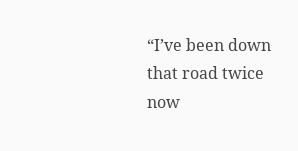“I’ve been down that road twice now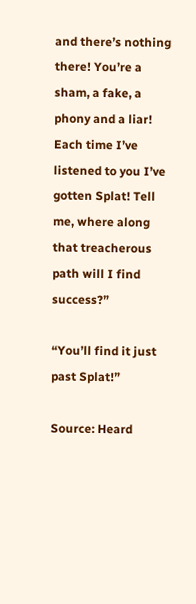and there’s nothing there! You’re a sham, a fake, a phony and a liar! Each time I’ve listened to you I’ve gotten Splat! Tell me, where along that treacherous path will I find success?”

“You’ll find it just past Splat!”

Source: Heard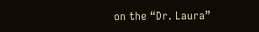on the “Dr. Laura”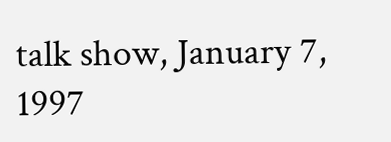talk show, January 7, 1997